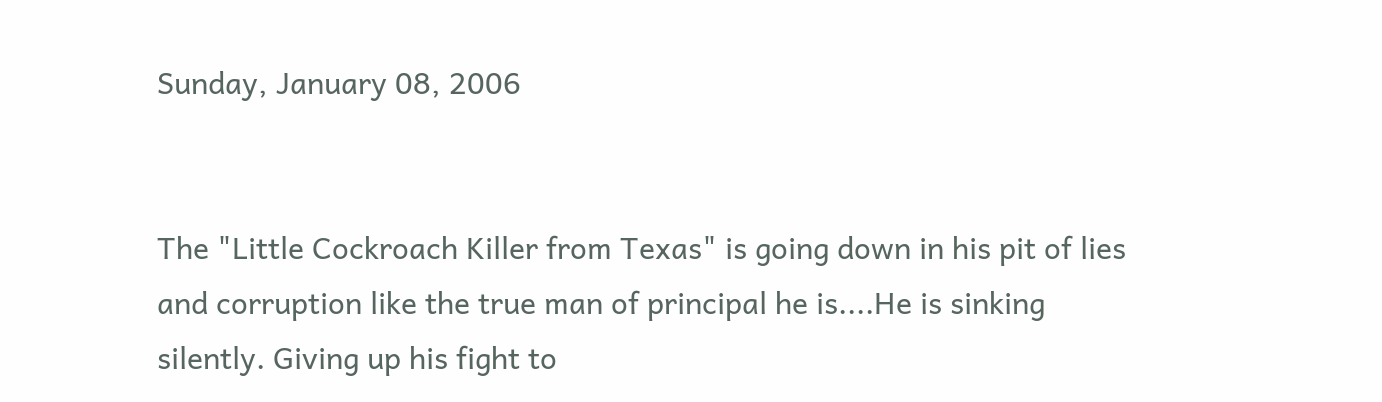Sunday, January 08, 2006


The "Little Cockroach Killer from Texas" is going down in his pit of lies and corruption like the true man of principal he is....He is sinking silently. Giving up his fight to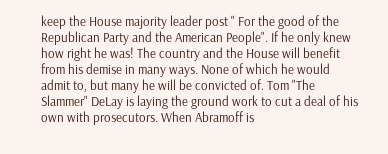keep the House majority leader post " For the good of the Republican Party and the American People". If he only knew how right he was! The country and the House will benefit from his demise in many ways. None of which he would admit to, but many he will be convicted of. Tom "The Slammer" DeLay is laying the ground work to cut a deal of his own with prosecutors. When Abramoff is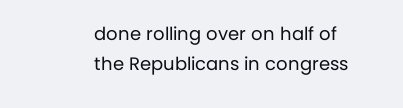done rolling over on half of the Republicans in congress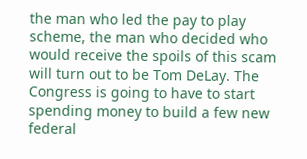the man who led the pay to play scheme, the man who decided who would receive the spoils of this scam will turn out to be Tom DeLay. The Congress is going to have to start spending money to build a few new federal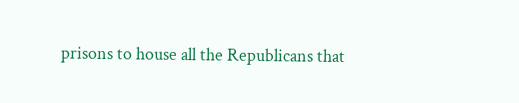prisons to house all the Republicans that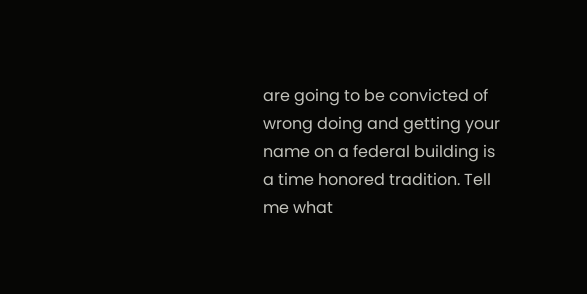are going to be convicted of wrong doing and getting your name on a federal building is a time honored tradition. Tell me what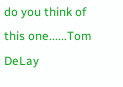do you think of this one......Tom DeLay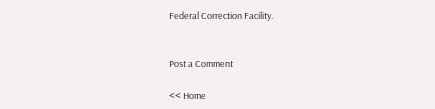Federal Correction Facility.


Post a Comment

<< Home